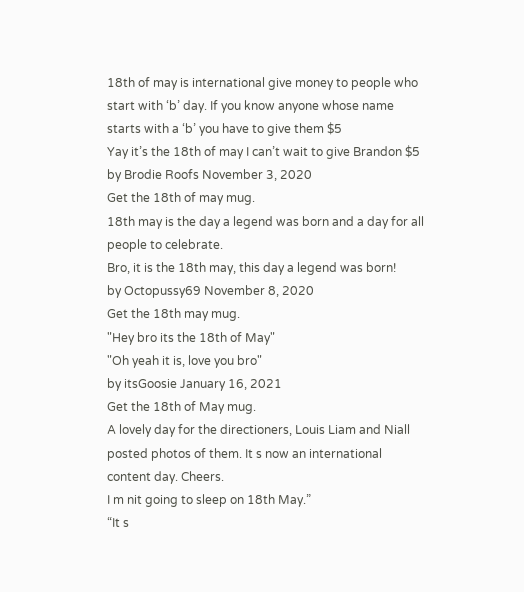18th of may is international give money to people who start with ‘b’ day. If you know anyone whose name starts with a ‘b’ you have to give them $5
Yay it’s the 18th of may I can’t wait to give Brandon $5
by Brodie Roofs November 3, 2020
Get the 18th of may mug.
18th may is the day a legend was born and a day for all people to celebrate.
Bro, it is the 18th may, this day a legend was born!
by Octopussy69 November 8, 2020
Get the 18th may mug.
"Hey bro its the 18th of May"
"Oh yeah it is, love you bro"
by itsGoosie January 16, 2021
Get the 18th of May mug.
A lovely day for the directioners, Louis Liam and Niall posted photos of them. It s now an international content day. Cheers.
I m nit going to sleep on 18th May.”
“It s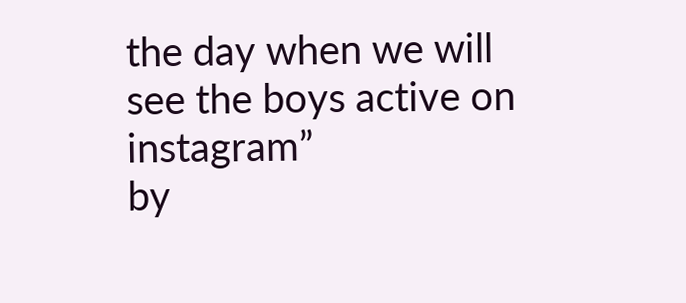the day when we will see the boys active on instagram”
by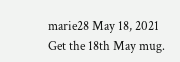marie28 May 18, 2021
Get the 18th May mug.